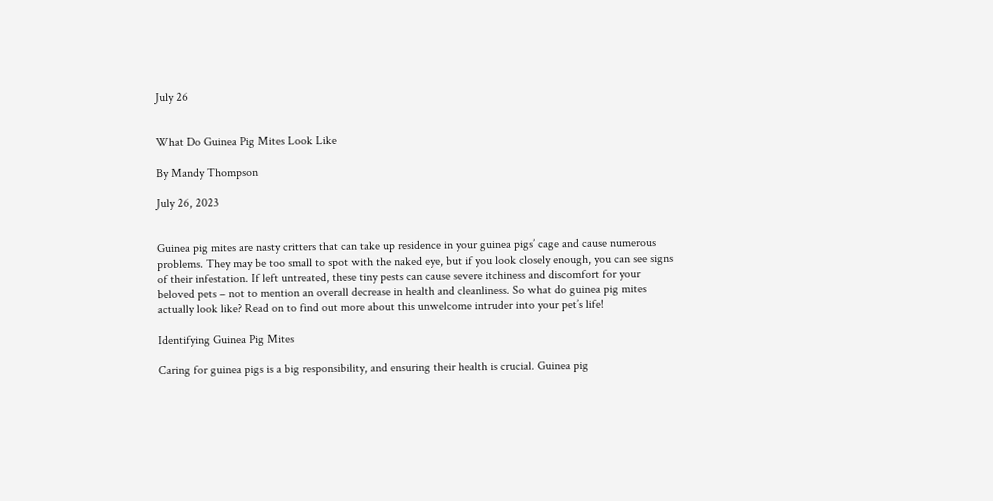July 26


What Do Guinea Pig Mites Look Like

By Mandy Thompson

July 26, 2023


Guinea pig mites are nasty critters that can take up residence in your guinea pigs’ cage and cause numerous problems. They may be too small to spot with the naked eye, but if you look closely enough, you can see signs of their infestation. If left untreated, these tiny pests can cause severe itchiness and discomfort for your beloved pets – not to mention an overall decrease in health and cleanliness. So what do guinea pig mites actually look like? Read on to find out more about this unwelcome intruder into your pet’s life!

Identifying Guinea Pig Mites

Caring for guinea pigs is a big responsibility, and ensuring their health is crucial. Guinea pig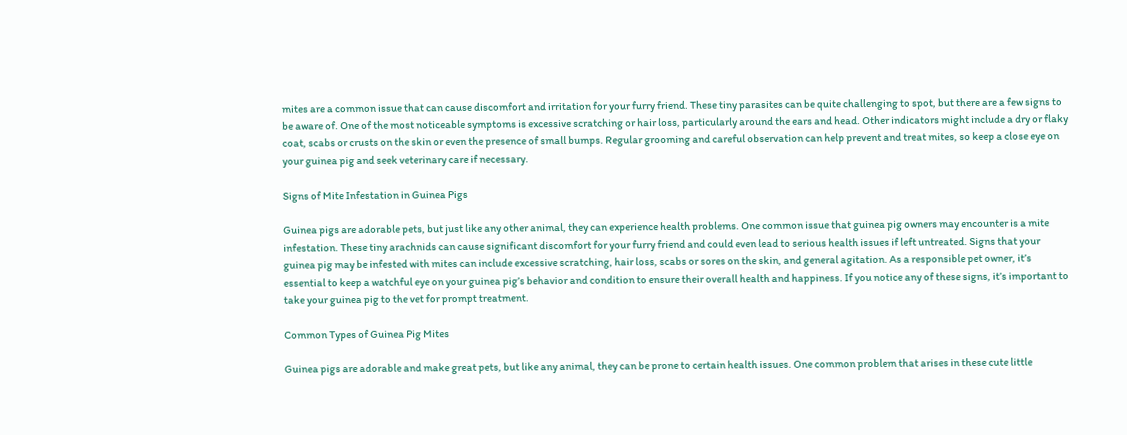mites are a common issue that can cause discomfort and irritation for your furry friend. These tiny parasites can be quite challenging to spot, but there are a few signs to be aware of. One of the most noticeable symptoms is excessive scratching or hair loss, particularly around the ears and head. Other indicators might include a dry or flaky coat, scabs or crusts on the skin or even the presence of small bumps. Regular grooming and careful observation can help prevent and treat mites, so keep a close eye on your guinea pig and seek veterinary care if necessary.

Signs of Mite Infestation in Guinea Pigs

Guinea pigs are adorable pets, but just like any other animal, they can experience health problems. One common issue that guinea pig owners may encounter is a mite infestation. These tiny arachnids can cause significant discomfort for your furry friend and could even lead to serious health issues if left untreated. Signs that your guinea pig may be infested with mites can include excessive scratching, hair loss, scabs or sores on the skin, and general agitation. As a responsible pet owner, it’s essential to keep a watchful eye on your guinea pig’s behavior and condition to ensure their overall health and happiness. If you notice any of these signs, it’s important to take your guinea pig to the vet for prompt treatment.

Common Types of Guinea Pig Mites

Guinea pigs are adorable and make great pets, but like any animal, they can be prone to certain health issues. One common problem that arises in these cute little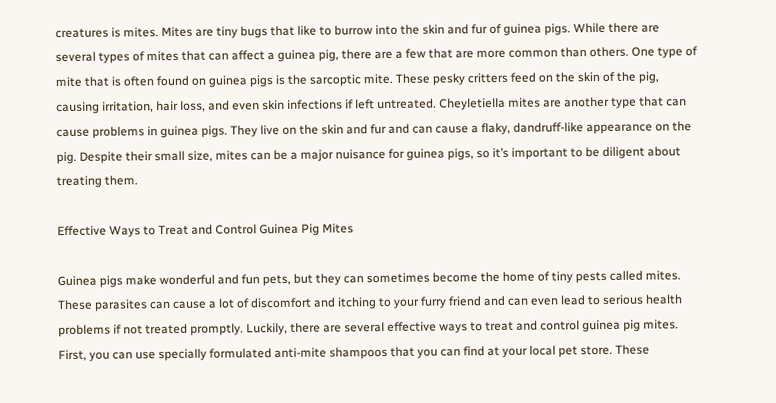creatures is mites. Mites are tiny bugs that like to burrow into the skin and fur of guinea pigs. While there are several types of mites that can affect a guinea pig, there are a few that are more common than others. One type of mite that is often found on guinea pigs is the sarcoptic mite. These pesky critters feed on the skin of the pig, causing irritation, hair loss, and even skin infections if left untreated. Cheyletiella mites are another type that can cause problems in guinea pigs. They live on the skin and fur and can cause a flaky, dandruff-like appearance on the pig. Despite their small size, mites can be a major nuisance for guinea pigs, so it’s important to be diligent about treating them.

Effective Ways to Treat and Control Guinea Pig Mites

Guinea pigs make wonderful and fun pets, but they can sometimes become the home of tiny pests called mites. These parasites can cause a lot of discomfort and itching to your furry friend and can even lead to serious health problems if not treated promptly. Luckily, there are several effective ways to treat and control guinea pig mites. First, you can use specially formulated anti-mite shampoos that you can find at your local pet store. These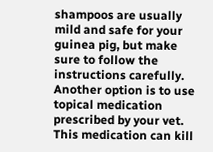shampoos are usually mild and safe for your guinea pig, but make sure to follow the instructions carefully. Another option is to use topical medication prescribed by your vet. This medication can kill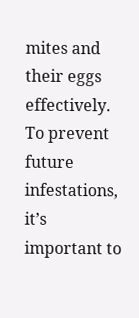mites and their eggs effectively. To prevent future infestations, it’s important to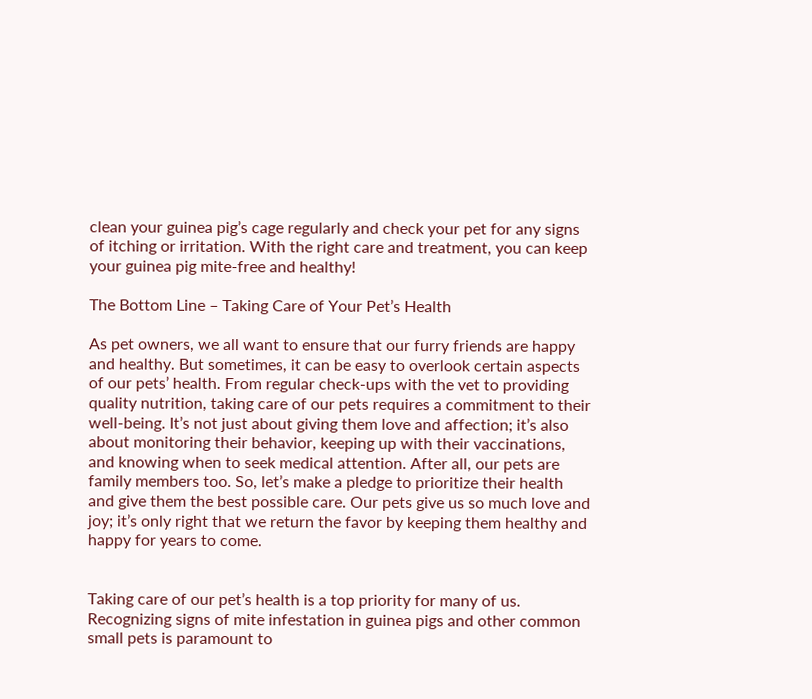clean your guinea pig’s cage regularly and check your pet for any signs of itching or irritation. With the right care and treatment, you can keep your guinea pig mite-free and healthy!

The Bottom Line – Taking Care of Your Pet’s Health

As pet owners, we all want to ensure that our furry friends are happy and healthy. But sometimes, it can be easy to overlook certain aspects of our pets’ health. From regular check-ups with the vet to providing quality nutrition, taking care of our pets requires a commitment to their well-being. It’s not just about giving them love and affection; it’s also about monitoring their behavior, keeping up with their vaccinations, and knowing when to seek medical attention. After all, our pets are family members too. So, let’s make a pledge to prioritize their health and give them the best possible care. Our pets give us so much love and joy; it’s only right that we return the favor by keeping them healthy and happy for years to come.


Taking care of our pet’s health is a top priority for many of us. Recognizing signs of mite infestation in guinea pigs and other common small pets is paramount to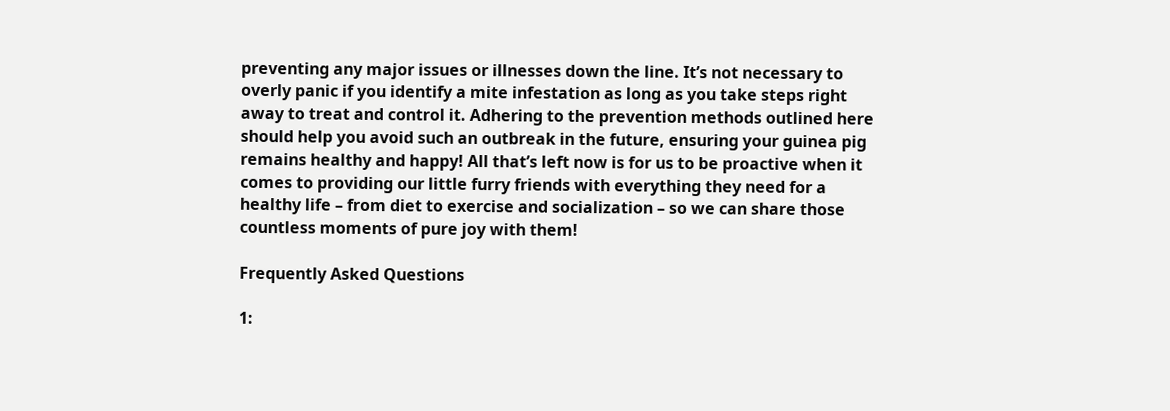preventing any major issues or illnesses down the line. It’s not necessary to overly panic if you identify a mite infestation as long as you take steps right away to treat and control it. Adhering to the prevention methods outlined here should help you avoid such an outbreak in the future, ensuring your guinea pig remains healthy and happy! All that’s left now is for us to be proactive when it comes to providing our little furry friends with everything they need for a healthy life – from diet to exercise and socialization – so we can share those countless moments of pure joy with them!

Frequently Asked Questions

1: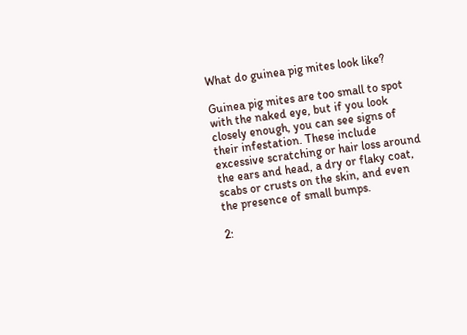What do guinea pig mites look like?

Guinea pig mites are too small to spot with the naked eye, but if you look closely enough, you can see signs of their infestation. These include excessive scratching or hair loss around the ears and head, a dry or flaky coat, scabs or crusts on the skin, and even the presence of small bumps.

2: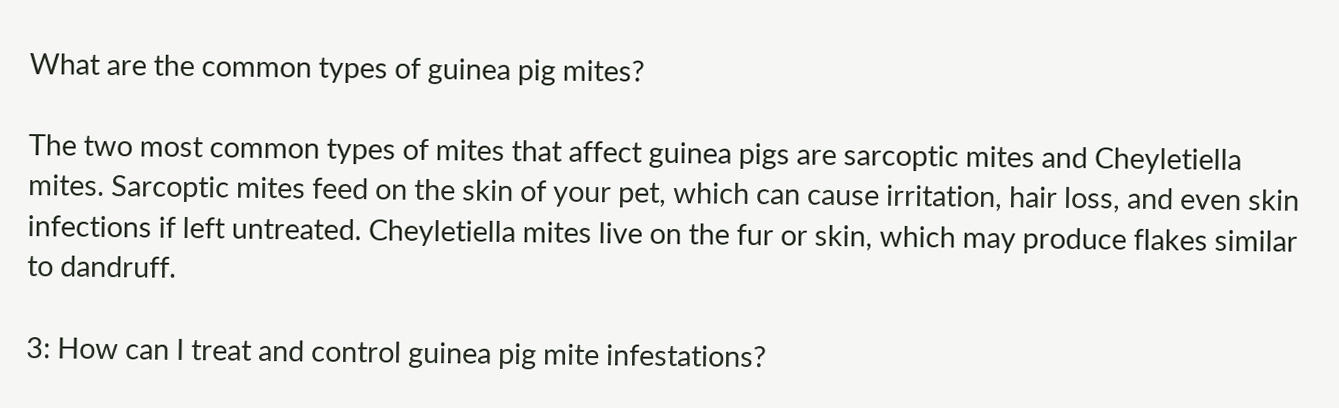What are the common types of guinea pig mites?

The two most common types of mites that affect guinea pigs are sarcoptic mites and Cheyletiella mites. Sarcoptic mites feed on the skin of your pet, which can cause irritation, hair loss, and even skin infections if left untreated. Cheyletiella mites live on the fur or skin, which may produce flakes similar to dandruff.

3: How can I treat and control guinea pig mite infestations?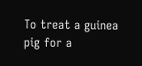To treat a guinea pig for a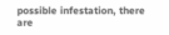possible infestation, there are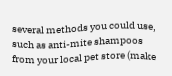several methods you could use, such as anti-mite shampoos from your local pet store (make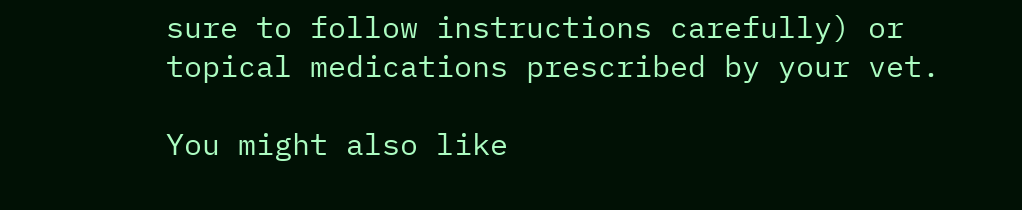sure to follow instructions carefully) or topical medications prescribed by your vet.

You might also like